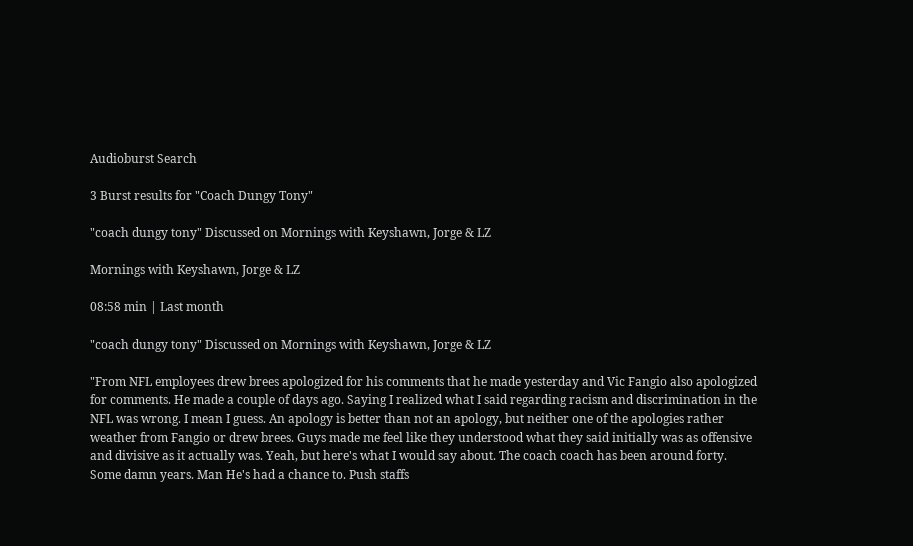Audioburst Search

3 Burst results for "Coach Dungy Tony"

"coach dungy tony" Discussed on Mornings with Keyshawn, Jorge & LZ

Mornings with Keyshawn, Jorge & LZ

08:58 min | Last month

"coach dungy tony" Discussed on Mornings with Keyshawn, Jorge & LZ

"From NFL employees drew brees apologized for his comments that he made yesterday and Vic Fangio also apologized for comments. He made a couple of days ago. Saying I realized what I said regarding racism and discrimination in the NFL was wrong. I mean I guess. An apology is better than not an apology, but neither one of the apologies rather weather from Fangio or drew brees. Guys made me feel like they understood what they said initially was as offensive and divisive as it actually was. Yeah, but here's what I would say about. The coach coach has been around forty. Some damn years. Man He's had a chance to. Push staffs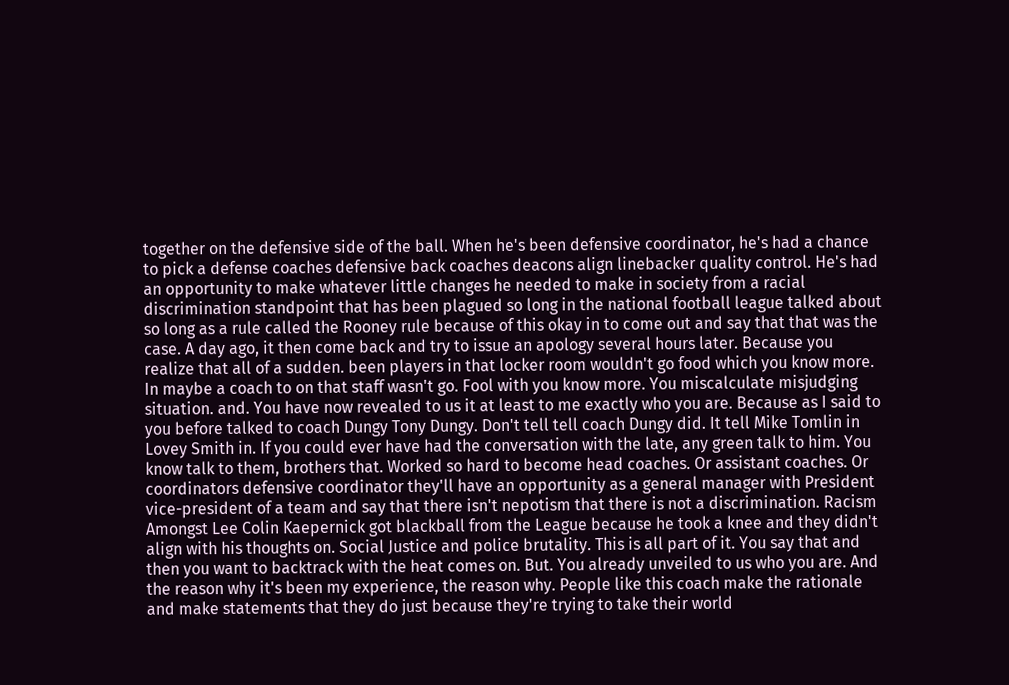together on the defensive side of the ball. When he's been defensive coordinator, he's had a chance to pick a defense coaches defensive back coaches deacons align linebacker quality control. He's had an opportunity to make whatever little changes he needed to make in society from a racial discrimination standpoint that has been plagued so long in the national football league talked about so long as a rule called the Rooney rule because of this okay in to come out and say that that was the case. A day ago, it then come back and try to issue an apology several hours later. Because you realize that all of a sudden. been players in that locker room wouldn't go food which you know more. In maybe a coach to on that staff wasn't go. Fool with you know more. You miscalculate misjudging situation. and. You have now revealed to us it at least to me exactly who you are. Because as I said to you before talked to coach Dungy Tony Dungy. Don't tell tell coach Dungy did. It tell Mike Tomlin in Lovey Smith in. If you could ever have had the conversation with the late, any green talk to him. You know talk to them, brothers that. Worked so hard to become head coaches. Or assistant coaches. Or coordinators defensive coordinator they'll have an opportunity as a general manager with President vice-president of a team and say that there isn't nepotism that there is not a discrimination. Racism Amongst Lee Colin Kaepernick got blackball from the League because he took a knee and they didn't align with his thoughts on. Social Justice and police brutality. This is all part of it. You say that and then you want to backtrack with the heat comes on. But. You already unveiled to us who you are. And the reason why it's been my experience, the reason why. People like this coach make the rationale and make statements that they do just because they're trying to take their world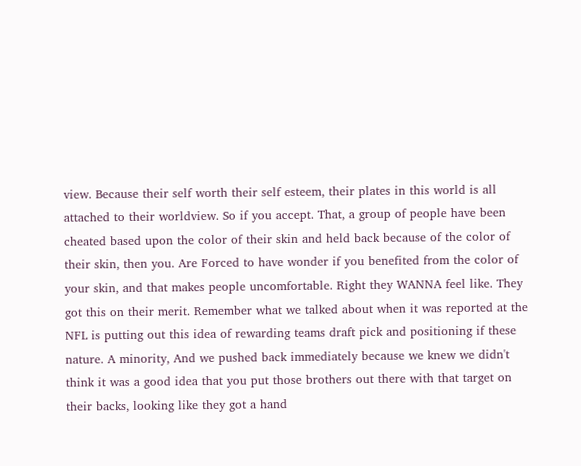view. Because their self worth their self esteem, their plates in this world is all attached to their worldview. So if you accept. That, a group of people have been cheated based upon the color of their skin and held back because of the color of their skin, then you. Are Forced to have wonder if you benefited from the color of your skin, and that makes people uncomfortable. Right they WANNA feel like. They got this on their merit. Remember what we talked about when it was reported at the NFL is putting out this idea of rewarding teams draft pick and positioning if these nature. A minority, And we pushed back immediately because we knew we didn't think it was a good idea that you put those brothers out there with that target on their backs, looking like they got a hand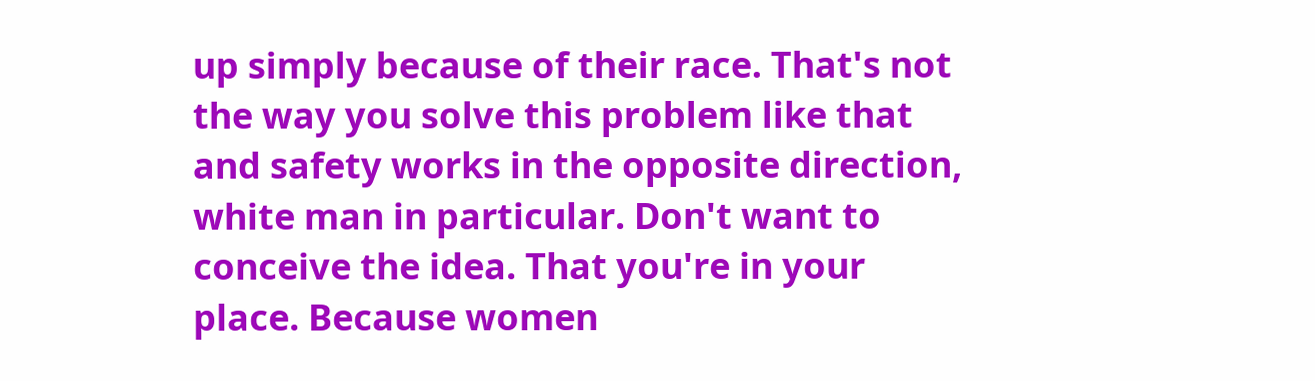up simply because of their race. That's not the way you solve this problem like that and safety works in the opposite direction, white man in particular. Don't want to conceive the idea. That you're in your place. Because women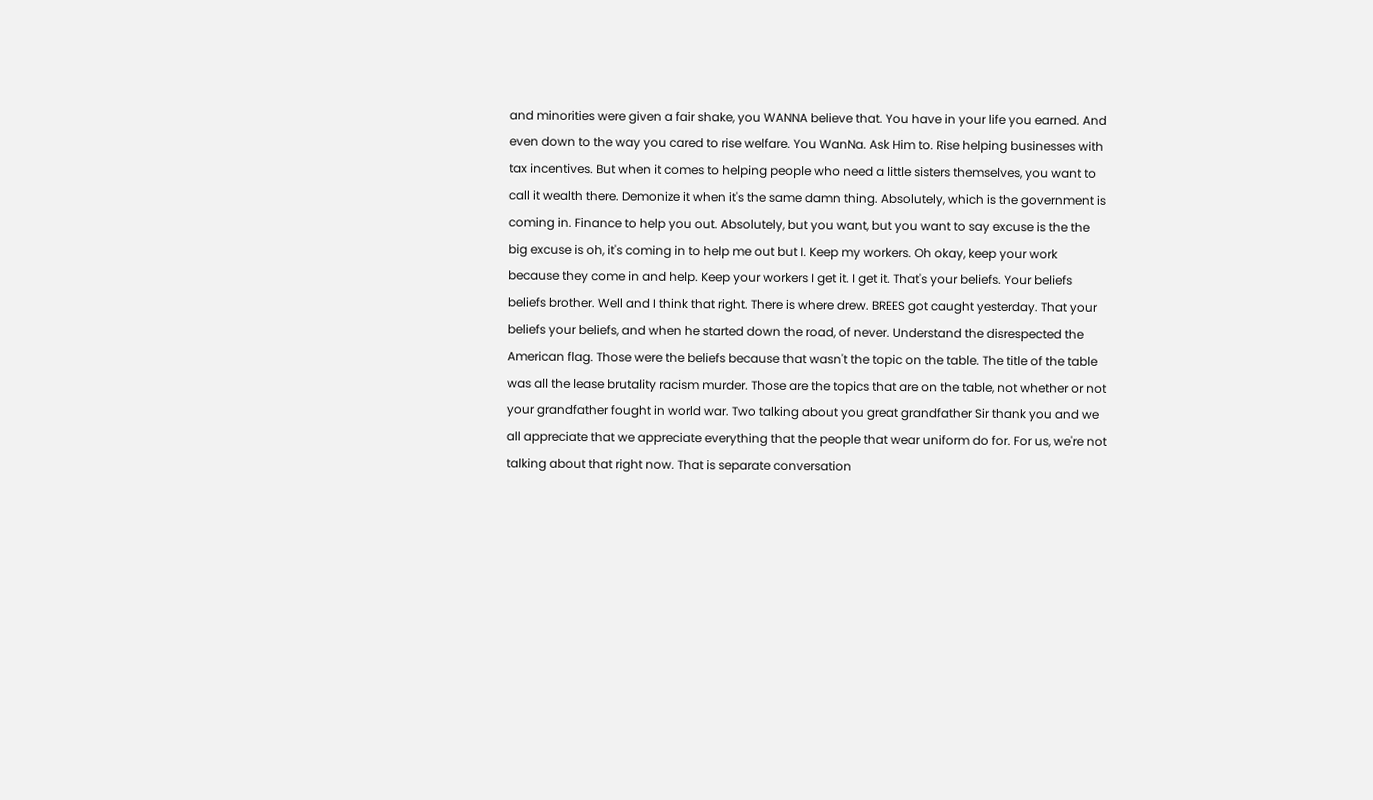and minorities were given a fair shake, you WANNA believe that. You have in your life you earned. And even down to the way you cared to rise welfare. You WanNa. Ask Him to. Rise helping businesses with tax incentives. But when it comes to helping people who need a little sisters themselves, you want to call it wealth there. Demonize it when it's the same damn thing. Absolutely, which is the government is coming in. Finance to help you out. Absolutely, but you want, but you want to say excuse is the the big excuse is oh, it's coming in to help me out but I. Keep my workers. Oh okay, keep your work because they come in and help. Keep your workers I get it. I get it. That's your beliefs. Your beliefs beliefs brother. Well and I think that right. There is where drew. BREES got caught yesterday. That your beliefs your beliefs, and when he started down the road, of never. Understand the disrespected the American flag. Those were the beliefs because that wasn't the topic on the table. The title of the table was all the lease brutality racism murder. Those are the topics that are on the table, not whether or not your grandfather fought in world war. Two talking about you great grandfather Sir thank you and we all appreciate that we appreciate everything that the people that wear uniform do for. For us, we're not talking about that right now. That is separate conversation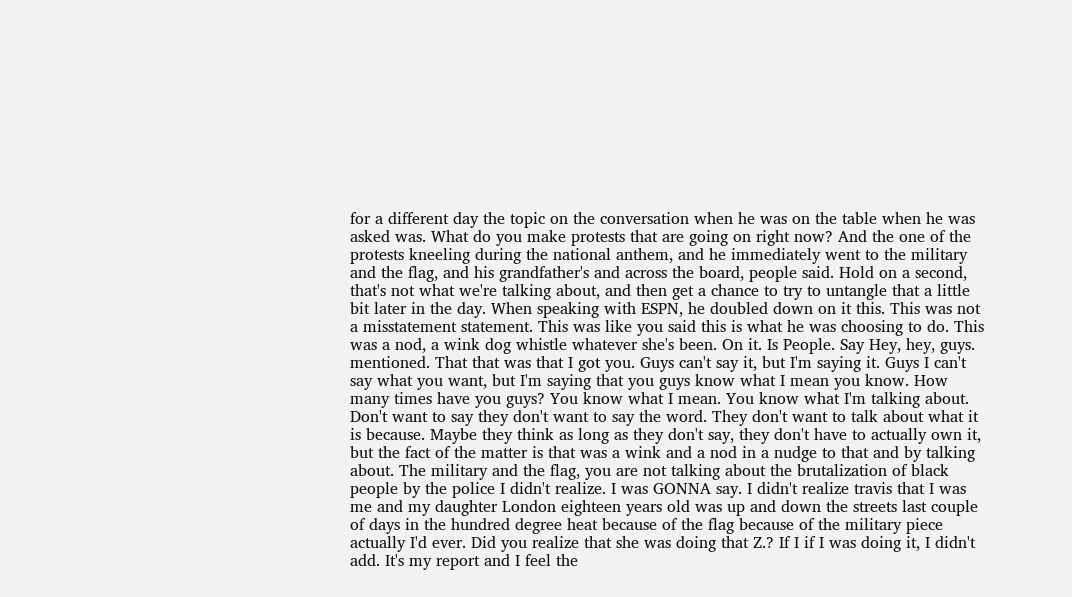for a different day the topic on the conversation when he was on the table when he was asked was. What do you make protests that are going on right now? And the one of the protests kneeling during the national anthem, and he immediately went to the military and the flag, and his grandfather's and across the board, people said. Hold on a second, that's not what we're talking about, and then get a chance to try to untangle that a little bit later in the day. When speaking with ESPN, he doubled down on it this. This was not a misstatement statement. This was like you said this is what he was choosing to do. This was a nod, a wink dog whistle whatever she's been. On it. Is People. Say Hey, hey, guys. mentioned. That that was that I got you. Guys can't say it, but I'm saying it. Guys I can't say what you want, but I'm saying that you guys know what I mean you know. How many times have you guys? You know what I mean. You know what I'm talking about. Don't want to say they don't want to say the word. They don't want to talk about what it is because. Maybe they think as long as they don't say, they don't have to actually own it, but the fact of the matter is that was a wink and a nod in a nudge to that and by talking about. The military and the flag, you are not talking about the brutalization of black people by the police I didn't realize. I was GONNA say. I didn't realize travis that I was me and my daughter London eighteen years old was up and down the streets last couple of days in the hundred degree heat because of the flag because of the military piece actually I'd ever. Did you realize that she was doing that Z.? If I if I was doing it, I didn't add. It's my report and I feel the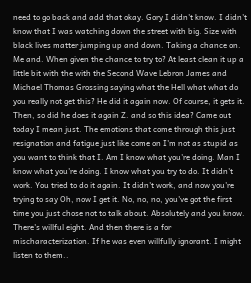need to go back and add that okay. Gory I didn't know. I didn't know that I was watching down the street with big. Size with black lives matter jumping up and down. Taking a chance on. Me and. When given the chance to try to? At least clean it up a little bit with the with the Second Wave Lebron James and Michael Thomas Grossing saying what the Hell what what do you really not get this? He did it again now. Of course, it gets it. Then, so did he does it again Z. and so this idea? Came out today I mean just. The emotions that come through this just resignation and fatigue just like come on I'm not as stupid as you want to think that I. Am I know what you're doing. Man I know what you're doing. I know what you try to do. It didn't work. You tried to do it again. It didn't work, and now you're trying to say Oh, now I get it. No, no, no, you've got the first time you just chose not to talk about. Absolutely and you know. There's willful eight. And then there is a for mischaracterization. If he was even willfully ignorant. I might listen to them..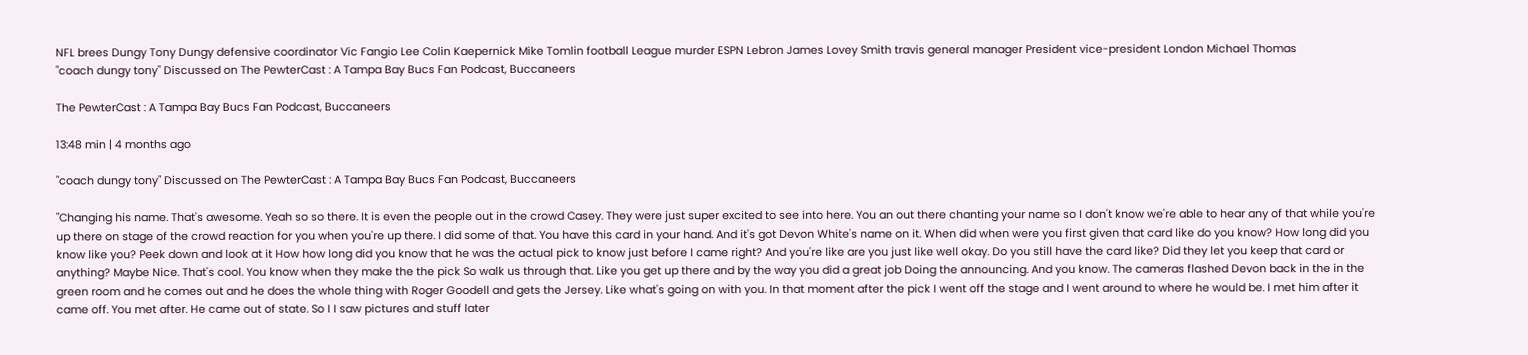NFL brees Dungy Tony Dungy defensive coordinator Vic Fangio Lee Colin Kaepernick Mike Tomlin football League murder ESPN Lebron James Lovey Smith travis general manager President vice-president London Michael Thomas
"coach dungy tony" Discussed on The PewterCast : A Tampa Bay Bucs Fan Podcast, Buccaneers

The PewterCast : A Tampa Bay Bucs Fan Podcast, Buccaneers

13:48 min | 4 months ago

"coach dungy tony" Discussed on The PewterCast : A Tampa Bay Bucs Fan Podcast, Buccaneers

"Changing his name. That's awesome. Yeah so so there. It is even the people out in the crowd Casey. They were just super excited to see into here. You an out there chanting your name so I don't know we're able to hear any of that while you're up there on stage of the crowd reaction for you when you're up there. I did some of that. You have this card in your hand. And it's got Devon White's name on it. When did when were you first given that card like do you know? How long did you know like you? Peek down and look at it How how long did you know that he was the actual pick to know just before I came right? And you're like are you just like well okay. Do you still have the card like? Did they let you keep that card or anything? Maybe Nice. That's cool. You know when they make the the pick So walk us through that. Like you get up there and by the way you did a great job Doing the announcing. And you know. The cameras flashed Devon back in the in the green room and he comes out and he does the whole thing with Roger Goodell and gets the Jersey. Like what's going on with you. In that moment after the pick I went off the stage and I went around to where he would be. I met him after it came off. You met after. He came out of state. So I I saw pictures and stuff later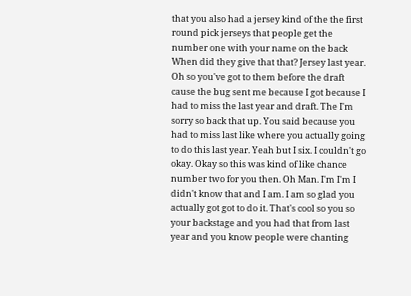that you also had a jersey kind of the the first round pick jerseys that people get the number one with your name on the back When did they give that that? Jersey last year. Oh so you've got to them before the draft cause the bug sent me because I got because I had to miss the last year and draft. The I'm sorry so back that up. You said because you had to miss last like where you actually going to do this last year. Yeah but I six. I couldn't go okay. Okay so this was kind of like chance number two for you then. Oh Man. I'm I'm I didn't know that and I am. I am so glad you actually got got to do it. That's cool so you so your backstage and you had that from last year and you know people were chanting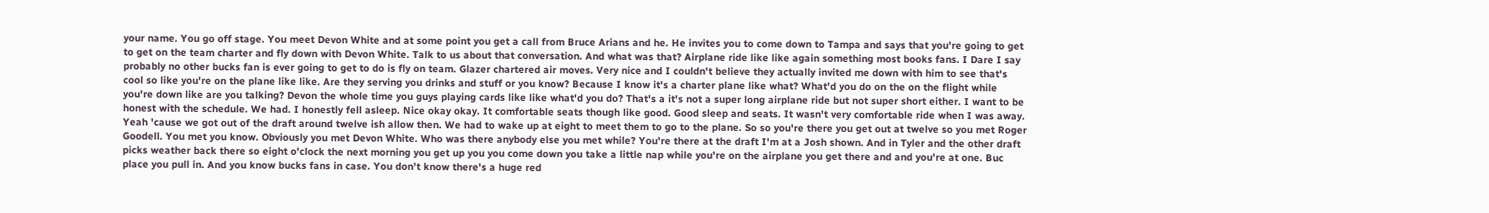your name. You go off stage. You meet Devon White and at some point you get a call from Bruce Arians and he. He invites you to come down to Tampa and says that you're going to get to get on the team charter and fly down with Devon White. Talk to us about that conversation. And what was that? Airplane ride like like again something most books fans. I Dare I say probably no other bucks fan is ever going to get to do is fly on team. Glazer chartered air moves. Very nice and I couldn't believe they actually invited me down with him to see that's cool so like you're on the plane like like. Are they serving you drinks and stuff or you know? Because I know it's a charter plane like what? What'd you do on the on the flight while you're down like are you talking? Devon the whole time you guys playing cards like like what'd you do? That's a it's not a super long airplane ride but not super short either. I want to be honest with the schedule. We had. I honestly fell asleep. Nice okay okay. It comfortable seats though like good. Good sleep and seats. It wasn't very comfortable ride when I was away. Yeah 'cause we got out of the draft around twelve ish allow then. We had to wake up at eight to meet them to go to the plane. So so you're there you get out at twelve so you met Roger Goodell. You met you know. Obviously you met Devon White. Who was there anybody else you met while? You're there at the draft I'm at a Josh shown. And in Tyler and the other draft picks weather back there so eight o'clock the next morning you get up you you come down you take a little nap while you're on the airplane you get there and and you're at one. Buc place you pull in. And you know bucks fans in case. You don't know there's a huge red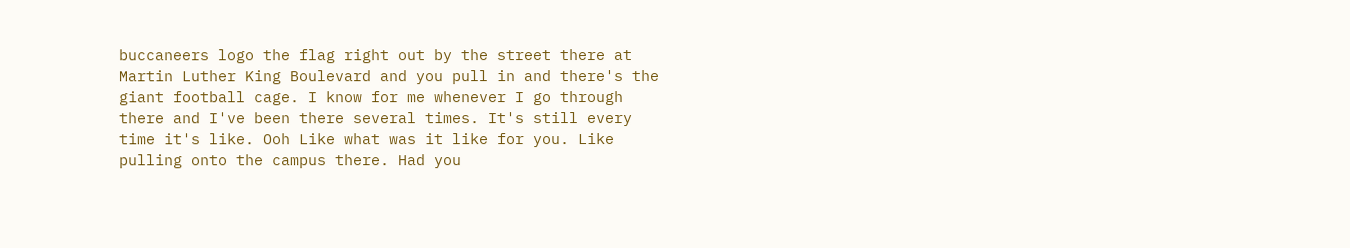buccaneers logo the flag right out by the street there at Martin Luther King Boulevard and you pull in and there's the giant football cage. I know for me whenever I go through there and I've been there several times. It's still every time it's like. Ooh Like what was it like for you. Like pulling onto the campus there. Had you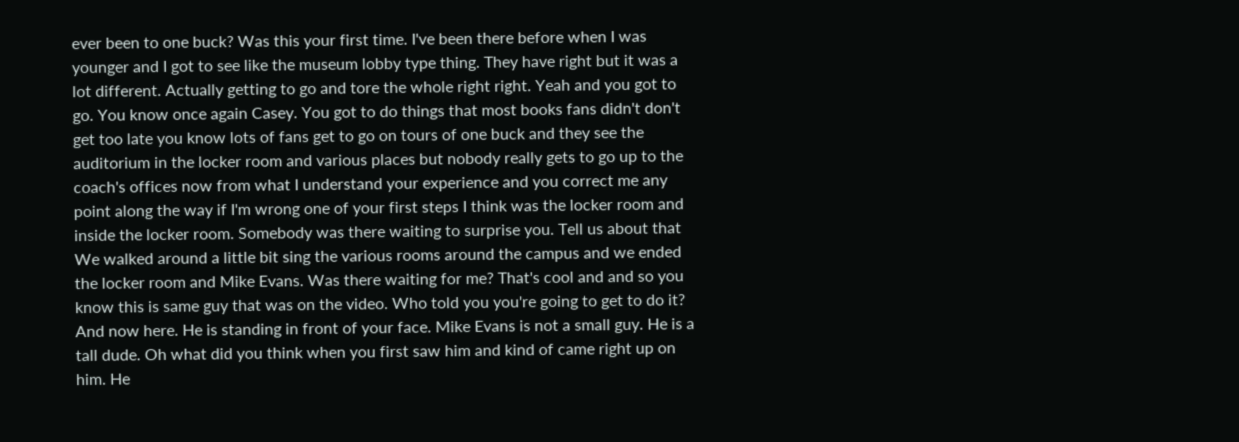ever been to one buck? Was this your first time. I've been there before when I was younger and I got to see like the museum lobby type thing. They have right but it was a lot different. Actually getting to go and tore the whole right right. Yeah and you got to go. You know once again Casey. You got to do things that most books fans didn't don't get too late you know lots of fans get to go on tours of one buck and they see the auditorium in the locker room and various places but nobody really gets to go up to the coach's offices now from what I understand your experience and you correct me any point along the way if I'm wrong one of your first steps I think was the locker room and inside the locker room. Somebody was there waiting to surprise you. Tell us about that We walked around a little bit sing the various rooms around the campus and we ended the locker room and Mike Evans. Was there waiting for me? That's cool and and so you know this is same guy that was on the video. Who told you you're going to get to do it? And now here. He is standing in front of your face. Mike Evans is not a small guy. He is a tall dude. Oh what did you think when you first saw him and kind of came right up on him. He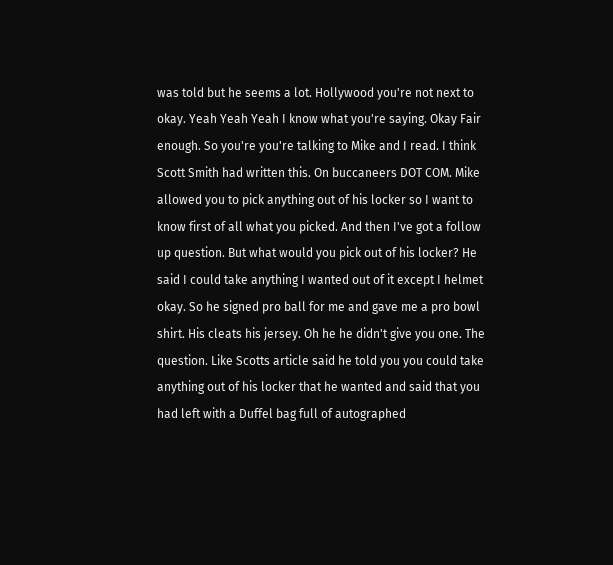was told but he seems a lot. Hollywood you're not next to okay. Yeah Yeah Yeah I know what you're saying. Okay Fair enough. So you're you're talking to Mike and I read. I think Scott Smith had written this. On buccaneers DOT COM. Mike allowed you to pick anything out of his locker so I want to know first of all what you picked. And then I've got a follow up question. But what would you pick out of his locker? He said I could take anything I wanted out of it except I helmet okay. So he signed pro ball for me and gave me a pro bowl shirt. His cleats his jersey. Oh he he didn't give you one. The question. Like Scotts article said he told you you could take anything out of his locker that he wanted and said that you had left with a Duffel bag full of autographed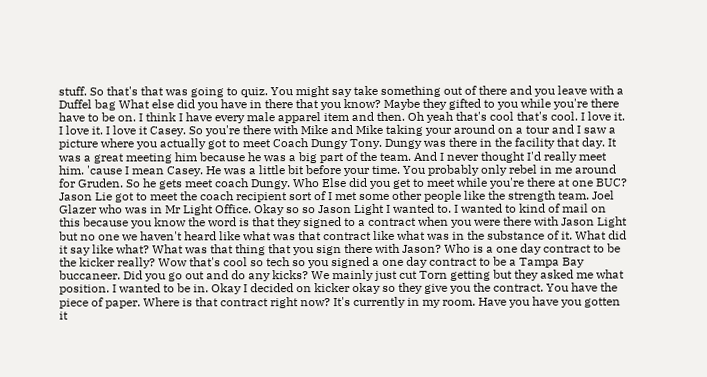stuff. So that's that was going to quiz. You might say take something out of there and you leave with a Duffel bag What else did you have in there that you know? Maybe they gifted to you while you're there have to be on. I think I have every male apparel item and then. Oh yeah that's cool that's cool. I love it. I love it. I love it Casey. So you're there with Mike and Mike taking your around on a tour and I saw a picture where you actually got to meet Coach Dungy Tony. Dungy was there in the facility that day. It was a great meeting him because he was a big part of the team. And I never thought I'd really meet him. 'cause I mean Casey. He was a little bit before your time. You probably only rebel in me around for Gruden. So he gets meet coach Dungy. Who Else did you get to meet while you're there at one BUC? Jason Lie got to meet the coach recipient sort of I met some other people like the strength team. Joel Glazer who was in Mr Light Office. Okay so so Jason Light I wanted to. I wanted to kind of mail on this because you know the word is that they signed to a contract when you were there with Jason Light but no one we haven't heard like what was that contract like what was in the substance of it. What did it say like what? What was that thing that you sign there with Jason? Who is a one day contract to be the kicker really? Wow that's cool so tech so you signed a one day contract to be a Tampa Bay buccaneer. Did you go out and do any kicks? We mainly just cut Torn getting but they asked me what position. I wanted to be in. Okay I decided on kicker okay so they give you the contract. You have the piece of paper. Where is that contract right now? It's currently in my room. Have you have you gotten it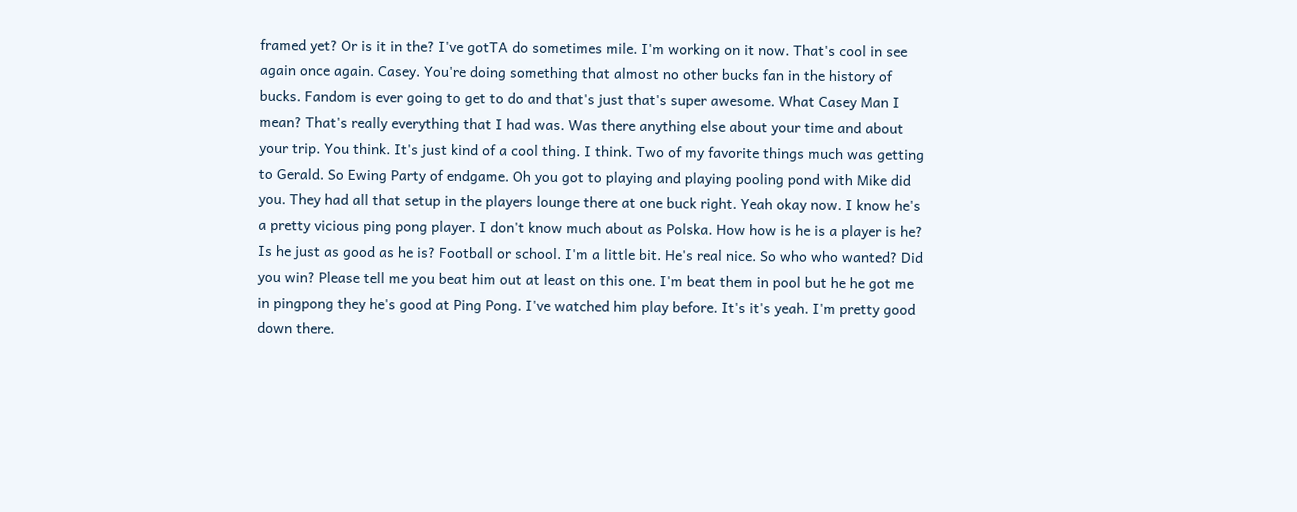framed yet? Or is it in the? I've gotTA do sometimes mile. I'm working on it now. That's cool in see again once again. Casey. You're doing something that almost no other bucks fan in the history of bucks. Fandom is ever going to get to do and that's just that's super awesome. What Casey Man I mean? That's really everything that I had was. Was there anything else about your time and about your trip. You think. It's just kind of a cool thing. I think. Two of my favorite things much was getting to Gerald. So Ewing Party of endgame. Oh you got to playing and playing pooling pond with Mike did you. They had all that setup in the players lounge there at one buck right. Yeah okay now. I know he's a pretty vicious ping pong player. I don't know much about as Polska. How how is he is a player is he? Is he just as good as he is? Football or school. I'm a little bit. He's real nice. So who who wanted? Did you win? Please tell me you beat him out at least on this one. I'm beat them in pool but he he got me in pingpong they he's good at Ping Pong. I've watched him play before. It's it's yeah. I'm pretty good down there.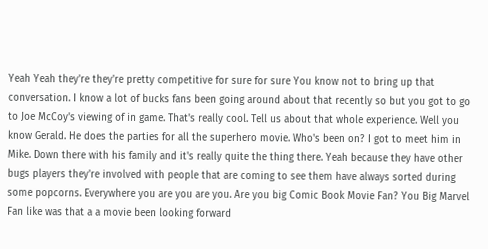Yeah Yeah they're they're pretty competitive for sure for sure You know not to bring up that conversation. I know a lot of bucks fans been going around about that recently so but you got to go to Joe McCoy's viewing of in game. That's really cool. Tell us about that whole experience. Well you know Gerald. He does the parties for all the superhero movie. Who's been on? I got to meet him in Mike. Down there with his family and it's really quite the thing there. Yeah because they have other bugs players they're involved with people that are coming to see them have always sorted during some popcorns. Everywhere you are you are you. Are you big Comic Book Movie Fan? You Big Marvel Fan like was that a a movie been looking forward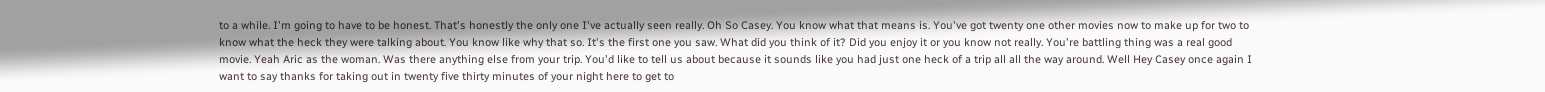to a while. I'm going to have to be honest. That's honestly the only one I've actually seen really. Oh So Casey. You know what that means is. You've got twenty one other movies now to make up for two to know what the heck they were talking about. You know like why that so. It's the first one you saw. What did you think of it? Did you enjoy it or you know not really. You're battling thing was a real good movie. Yeah Aric as the woman. Was there anything else from your trip. You'd like to tell us about because it sounds like you had just one heck of a trip all all the way around. Well Hey Casey once again I want to say thanks for taking out in twenty five thirty minutes of your night here to get to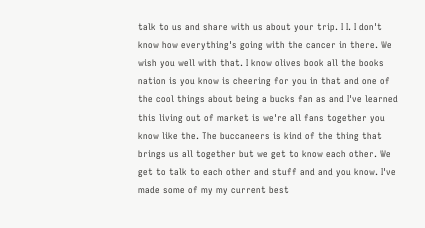talk to us and share with us about your trip. I I. I don't know how everything's going with the cancer in there. We wish you well with that. I know olives book all the books nation is you know is cheering for you in that and one of the cool things about being a bucks fan as and I've learned this living out of market is we're all fans together you know like the. The buccaneers is kind of the thing that brings us all together but we get to know each other. We get to talk to each other and stuff and and you know. I've made some of my my current best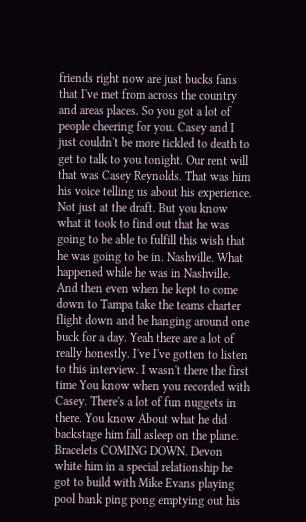friends right now are just bucks fans that I've met from across the country and areas places. So you got a lot of people cheering for you. Casey and I just couldn't be more tickled to death to get to talk to you tonight. Our rent will that was Casey Reynolds. That was him his voice telling us about his experience. Not just at the draft. But you know what it took to find out that he was going to be able to fulfill this wish that he was going to be in. Nashville. What happened while he was in Nashville. And then even when he kept to come down to Tampa take the teams charter flight down and be hanging around one buck for a day. Yeah there are a lot of really honestly. I've I've gotten to listen to this interview. I wasn't there the first time You know when you recorded with Casey. There's a lot of fun nuggets in there. You know About what he did backstage him fall asleep on the plane. Bracelets COMING DOWN. Devon white him in a special relationship he got to build with Mike Evans playing pool bank ping pong emptying out his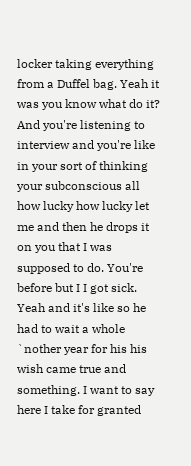locker taking everything from a Duffel bag. Yeah it was you know what do it? And you're listening to interview and you're like in your sort of thinking your subconscious all how lucky how lucky let me and then he drops it on you that I was supposed to do. You're before but I I got sick. Yeah and it's like so he had to wait a whole `nother year for his his wish came true and something. I want to say here I take for granted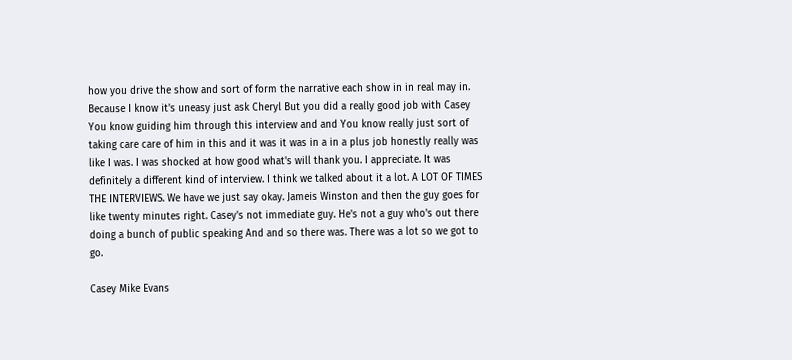how you drive the show and sort of form the narrative each show in in real may in. Because I know it's uneasy just ask Cheryl But you did a really good job with Casey You know guiding him through this interview and and You know really just sort of taking care care of him in this and it was it was in a in a plus job honestly really was like I was. I was shocked at how good what's will thank you. I appreciate. It was definitely a different kind of interview. I think we talked about it a lot. A LOT OF TIMES THE INTERVIEWS. We have we just say okay. Jameis Winston and then the guy goes for like twenty minutes right. Casey's not immediate guy. He's not a guy who's out there doing a bunch of public speaking And and so there was. There was a lot so we got to go.

Casey Mike Evans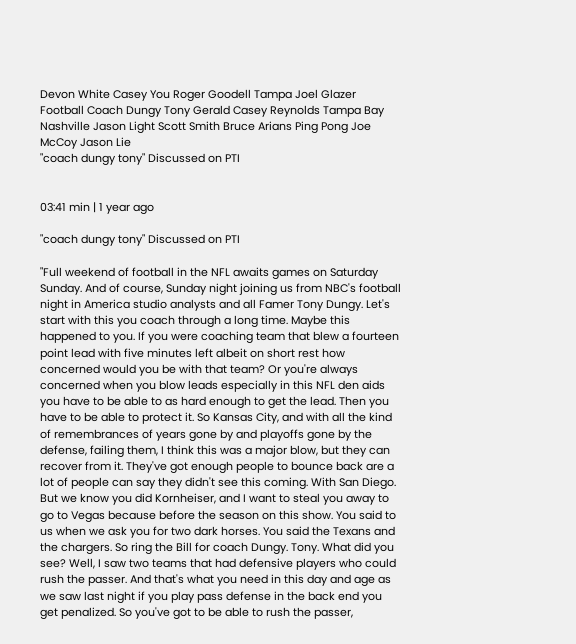Devon White Casey You Roger Goodell Tampa Joel Glazer Football Coach Dungy Tony Gerald Casey Reynolds Tampa Bay Nashville Jason Light Scott Smith Bruce Arians Ping Pong Joe McCoy Jason Lie
"coach dungy tony" Discussed on PTI


03:41 min | 1 year ago

"coach dungy tony" Discussed on PTI

"Full weekend of football in the NFL awaits games on Saturday Sunday. And of course, Sunday night joining us from NBC's football night in America studio analysts and all Famer Tony Dungy. Let's start with this you coach through a long time. Maybe this happened to you. If you were coaching team that blew a fourteen point lead with five minutes left albeit on short rest how concerned would you be with that team? Or you're always concerned when you blow leads especially in this NFL den aids you have to be able to as hard enough to get the lead. Then you have to be able to protect it. So Kansas City, and with all the kind of remembrances of years gone by and playoffs gone by the defense, failing them, I think this was a major blow, but they can recover from it. They've got enough people to bounce back are a lot of people can say they didn't see this coming. With San Diego. But we know you did Kornheiser, and I want to steal you away to go to Vegas because before the season on this show. You said to us when we ask you for two dark horses. You said the Texans and the chargers. So ring the Bill for coach Dungy. Tony. What did you see? Well, I saw two teams that had defensive players who could rush the passer. And that's what you need in this day and age as we saw last night if you play pass defense in the back end you get penalized. So you've got to be able to rush the passer,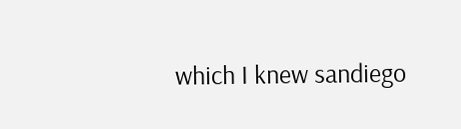which I knew sandiego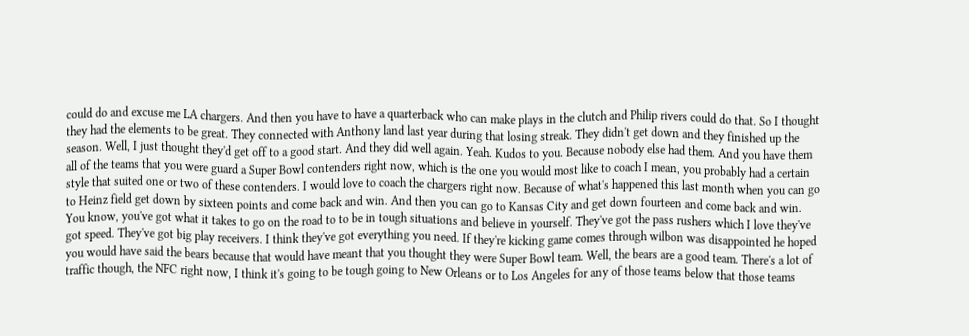could do and excuse me LA chargers. And then you have to have a quarterback who can make plays in the clutch and Philip rivers could do that. So I thought they had the elements to be great. They connected with Anthony land last year during that losing streak. They didn't get down and they finished up the season. Well, I just thought they'd get off to a good start. And they did well again. Yeah. Kudos to you. Because nobody else had them. And you have them all of the teams that you were guard a Super Bowl contenders right now, which is the one you would most like to coach I mean, you probably had a certain style that suited one or two of these contenders. I would love to coach the chargers right now. Because of what's happened this last month when you can go to Heinz field get down by sixteen points and come back and win. And then you can go to Kansas City and get down fourteen and come back and win. You know, you've got what it takes to go on the road to to be in tough situations and believe in yourself. They've got the pass rushers which I love they've got speed. They've got big play receivers. I think they've got everything you need. If they're kicking game comes through wilbon was disappointed he hoped you would have said the bears because that would have meant that you thought they were Super Bowl team. Well, the bears are a good team. There's a lot of traffic though, the NFC right now, I think it's going to be tough going to New Orleans or to Los Angeles for any of those teams below that those teams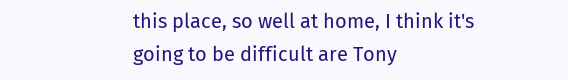this place, so well at home, I think it's going to be difficult are Tony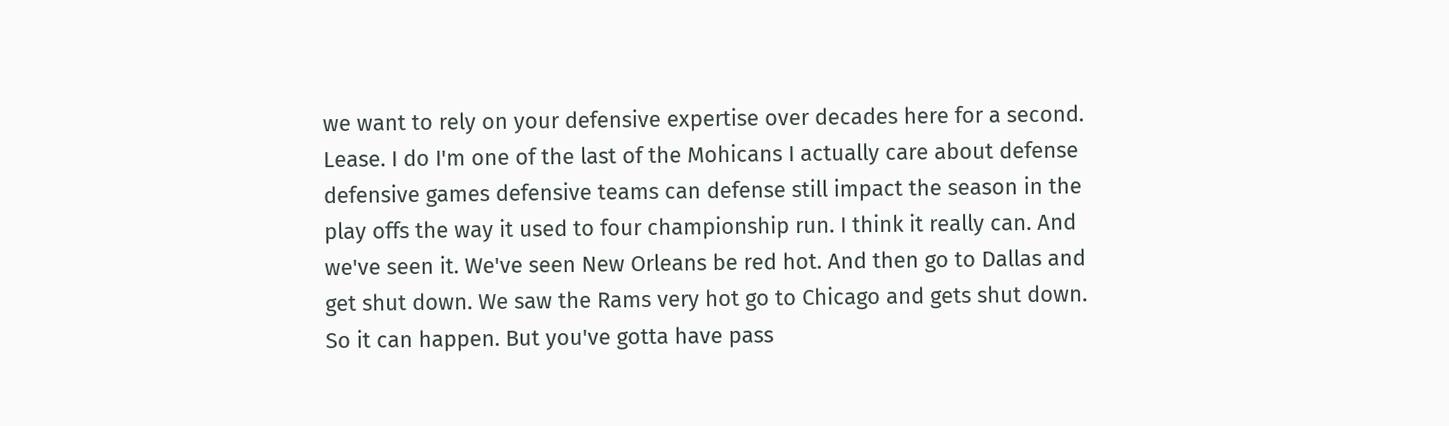we want to rely on your defensive expertise over decades here for a second. Lease. I do I'm one of the last of the Mohicans I actually care about defense defensive games defensive teams can defense still impact the season in the play offs the way it used to four championship run. I think it really can. And we've seen it. We've seen New Orleans be red hot. And then go to Dallas and get shut down. We saw the Rams very hot go to Chicago and gets shut down. So it can happen. But you've gotta have pass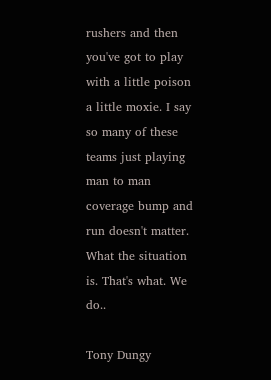rushers and then you've got to play with a little poison a little moxie. I say so many of these teams just playing man to man coverage bump and run doesn't matter. What the situation is. That's what. We do..

Tony Dungy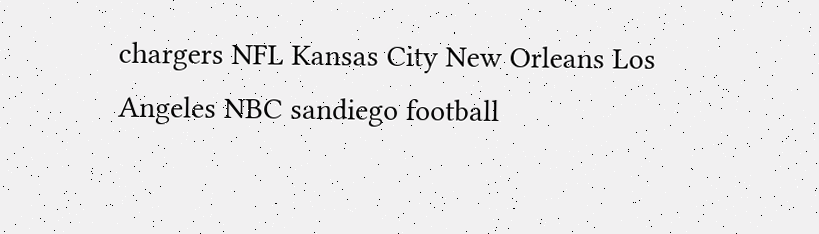chargers NFL Kansas City New Orleans Los Angeles NBC sandiego football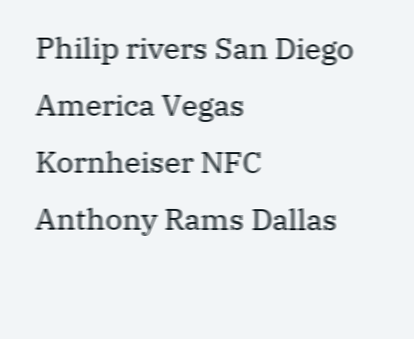Philip rivers San Diego America Vegas Kornheiser NFC Anthony Rams Dallas